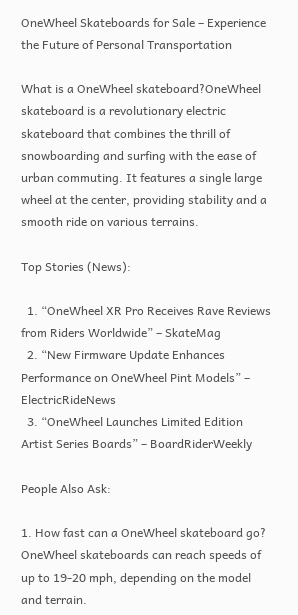OneWheel Skateboards for Sale – Experience the Future of Personal Transportation

What is a OneWheel skateboard?OneWheel skateboard is a revolutionary electric skateboard that combines the thrill of snowboarding and surfing with the ease of urban commuting. It features a single large wheel at the center, providing stability and a smooth ride on various terrains.

Top Stories (News):

  1. “OneWheel XR Pro Receives Rave Reviews from Riders Worldwide” – SkateMag
  2. “New Firmware Update Enhances Performance on OneWheel Pint Models” – ElectricRideNews
  3. “OneWheel Launches Limited Edition Artist Series Boards” – BoardRiderWeekly

People Also Ask:

1. How fast can a OneWheel skateboard go? OneWheel skateboards can reach speeds of up to 19-20 mph, depending on the model and terrain.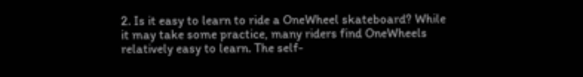2. Is it easy to learn to ride a OneWheel skateboard? While it may take some practice, many riders find OneWheels relatively easy to learn. The self-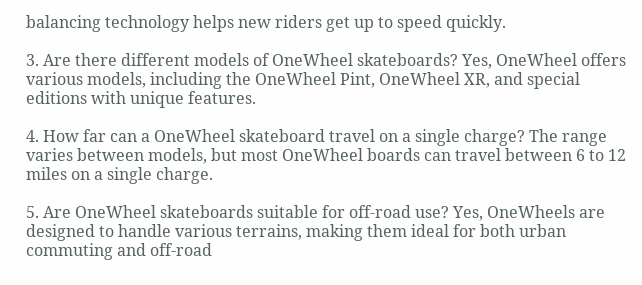balancing technology helps new riders get up to speed quickly.

3. Are there different models of OneWheel skateboards? Yes, OneWheel offers various models, including the OneWheel Pint, OneWheel XR, and special editions with unique features.

4. How far can a OneWheel skateboard travel on a single charge? The range varies between models, but most OneWheel boards can travel between 6 to 12 miles on a single charge.

5. Are OneWheel skateboards suitable for off-road use? Yes, OneWheels are designed to handle various terrains, making them ideal for both urban commuting and off-road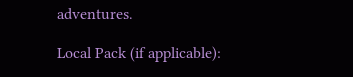adventures.

Local Pack (if applicable):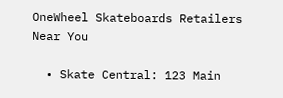OneWheel Skateboards Retailers Near You

  • Skate Central: 123 Main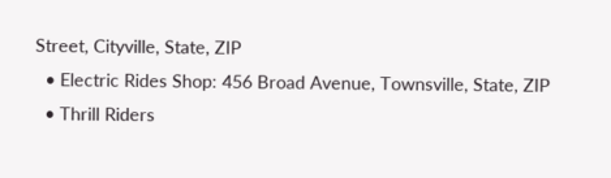Street, Cityville, State, ZIP
  • Electric Rides Shop: 456 Broad Avenue, Townsville, State, ZIP
  • Thrill Riders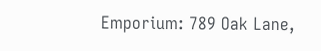Emporium: 789 Oak Lane,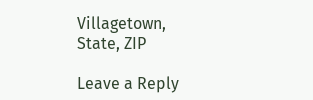Villagetown, State, ZIP

Leave a Reply